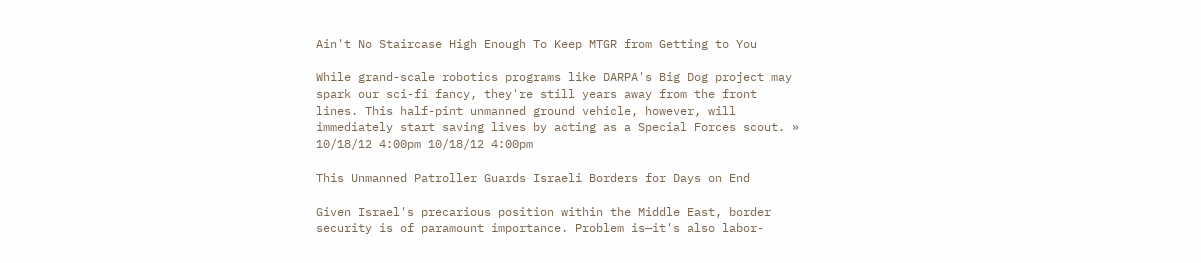Ain't No Staircase High Enough To Keep MTGR from Getting to You

While grand-scale robotics programs like DARPA's Big Dog project may spark our sci-fi fancy, they're still years away from the front lines. This half-pint unmanned ground vehicle, however, will immediately start saving lives by acting as a Special Forces scout. » 10/18/12 4:00pm 10/18/12 4:00pm

This Unmanned Patroller Guards Israeli Borders for Days on End

Given Israel's precarious position within the Middle East, border security is of paramount importance. Problem is—it's also labor-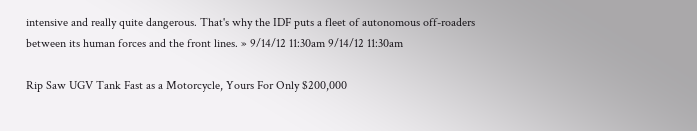intensive and really quite dangerous. That's why the IDF puts a fleet of autonomous off-roaders between its human forces and the front lines. » 9/14/12 11:30am 9/14/12 11:30am

Rip Saw UGV Tank Fast as a Motorcycle, Yours For Only $200,000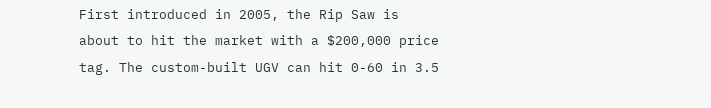First introduced in 2005, the Rip Saw is about to hit the market with a $200,000 price tag. The custom-built UGV can hit 0-60 in 3.5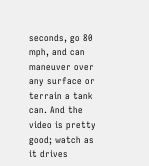seconds, go 80 mph, and can maneuver over any surface or terrain a tank can. And the video is pretty good; watch as it drives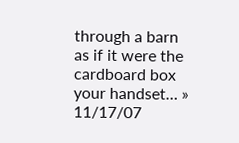through a barn as if it were the cardboard box your handset… » 11/17/07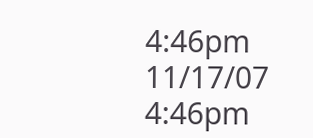4:46pm 11/17/07 4:46pm